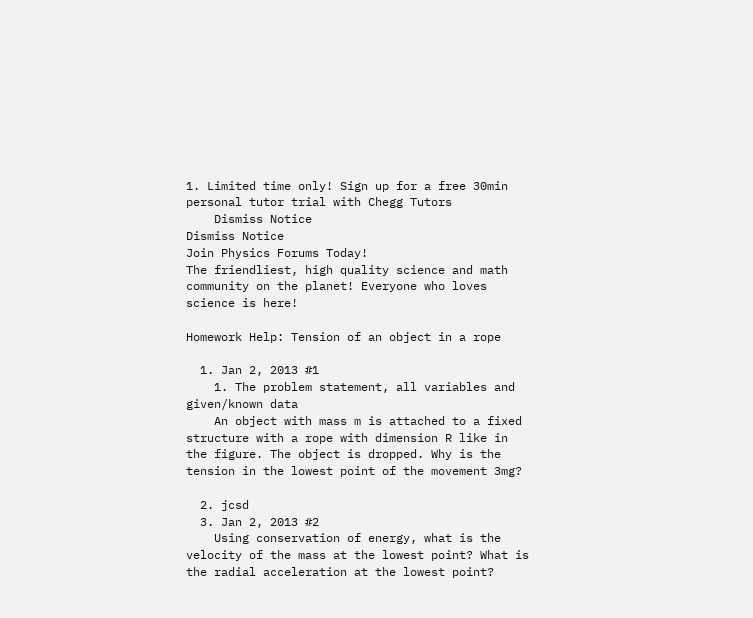1. Limited time only! Sign up for a free 30min personal tutor trial with Chegg Tutors
    Dismiss Notice
Dismiss Notice
Join Physics Forums Today!
The friendliest, high quality science and math community on the planet! Everyone who loves science is here!

Homework Help: Tension of an object in a rope

  1. Jan 2, 2013 #1
    1. The problem statement, all variables and given/known data
    An object with mass m is attached to a fixed structure with a rope with dimension R like in the figure. The object is dropped. Why is the tension in the lowest point of the movement 3mg?

  2. jcsd
  3. Jan 2, 2013 #2
    Using conservation of energy, what is the velocity of the mass at the lowest point? What is the radial acceleration at the lowest point?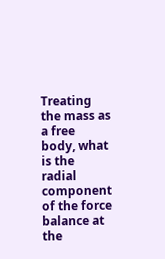Treating the mass as a free body, what is the radial component of the force balance at the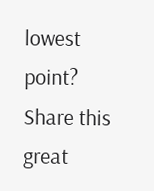lowest point?
Share this great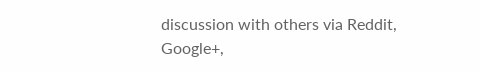discussion with others via Reddit, Google+,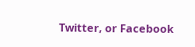Twitter, or Facebook